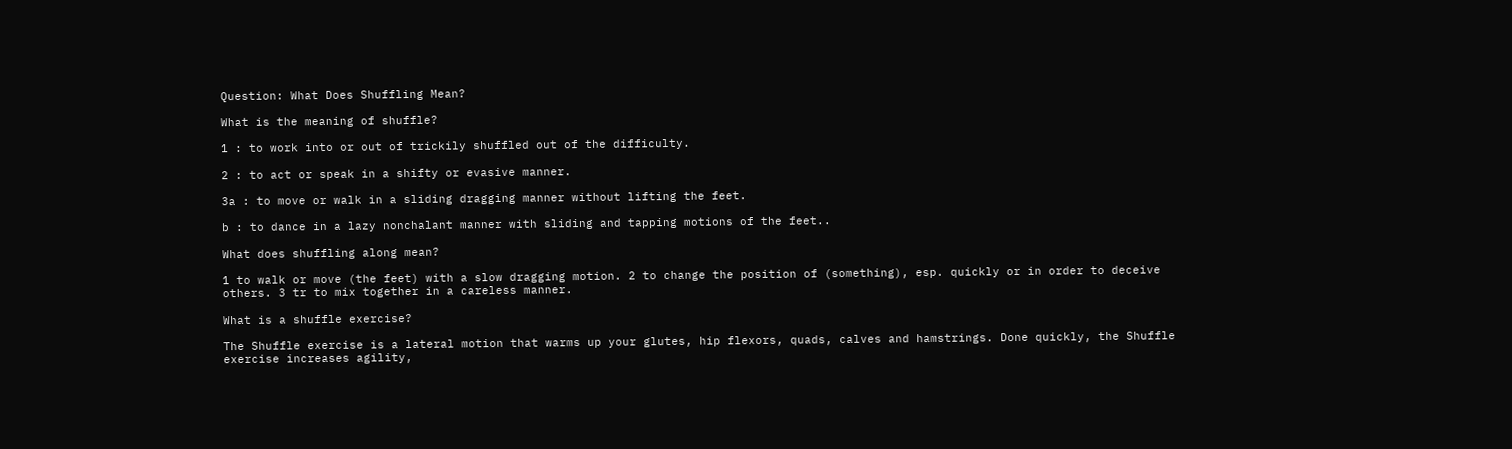Question: What Does Shuffling Mean?

What is the meaning of shuffle?

1 : to work into or out of trickily shuffled out of the difficulty.

2 : to act or speak in a shifty or evasive manner.

3a : to move or walk in a sliding dragging manner without lifting the feet.

b : to dance in a lazy nonchalant manner with sliding and tapping motions of the feet..

What does shuffling along mean?

1 to walk or move (the feet) with a slow dragging motion. 2 to change the position of (something), esp. quickly or in order to deceive others. 3 tr to mix together in a careless manner.

What is a shuffle exercise?

The Shuffle exercise is a lateral motion that warms up your glutes, hip flexors, quads, calves and hamstrings. Done quickly, the Shuffle exercise increases agility,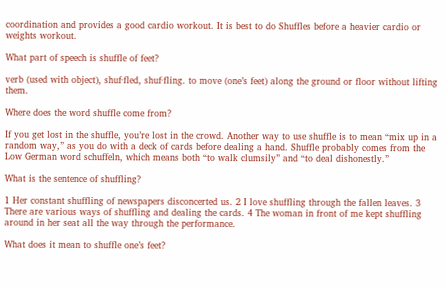coordination and provides a good cardio workout. It is best to do Shuffles before a heavier cardio or weights workout.

What part of speech is shuffle of feet?

verb (used with object), shuf·fled, shuf·fling. to move (one’s feet) along the ground or floor without lifting them.

Where does the word shuffle come from?

If you get lost in the shuffle, you’re lost in the crowd. Another way to use shuffle is to mean “mix up in a random way,” as you do with a deck of cards before dealing a hand. Shuffle probably comes from the Low German word schuffeln, which means both “to walk clumsily” and “to deal dishonestly.”

What is the sentence of shuffling?

1 Her constant shuffling of newspapers disconcerted us. 2 I love shuffling through the fallen leaves. 3 There are various ways of shuffling and dealing the cards. 4 The woman in front of me kept shuffling around in her seat all the way through the performance.

What does it mean to shuffle one’s feet?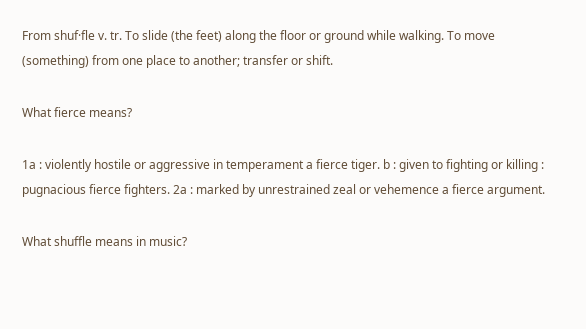From shuf·fle v. tr. To slide (the feet) along the floor or ground while walking. To move (something) from one place to another; transfer or shift.

What fierce means?

1a : violently hostile or aggressive in temperament a fierce tiger. b : given to fighting or killing : pugnacious fierce fighters. 2a : marked by unrestrained zeal or vehemence a fierce argument.

What shuffle means in music?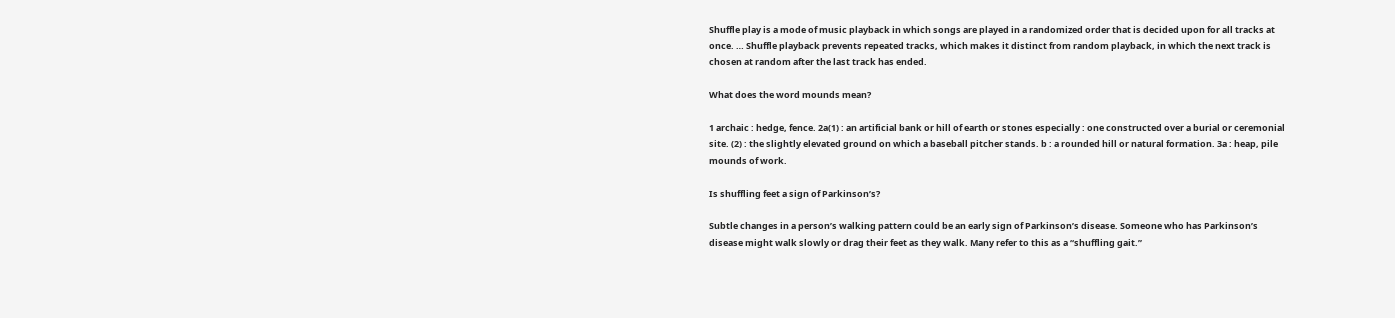Shuffle play is a mode of music playback in which songs are played in a randomized order that is decided upon for all tracks at once. … Shuffle playback prevents repeated tracks, which makes it distinct from random playback, in which the next track is chosen at random after the last track has ended.

What does the word mounds mean?

1 archaic : hedge, fence. 2a(1) : an artificial bank or hill of earth or stones especially : one constructed over a burial or ceremonial site. (2) : the slightly elevated ground on which a baseball pitcher stands. b : a rounded hill or natural formation. 3a : heap, pile mounds of work.

Is shuffling feet a sign of Parkinson’s?

Subtle changes in a person’s walking pattern could be an early sign of Parkinson’s disease. Someone who has Parkinson’s disease might walk slowly or drag their feet as they walk. Many refer to this as a “shuffling gait.”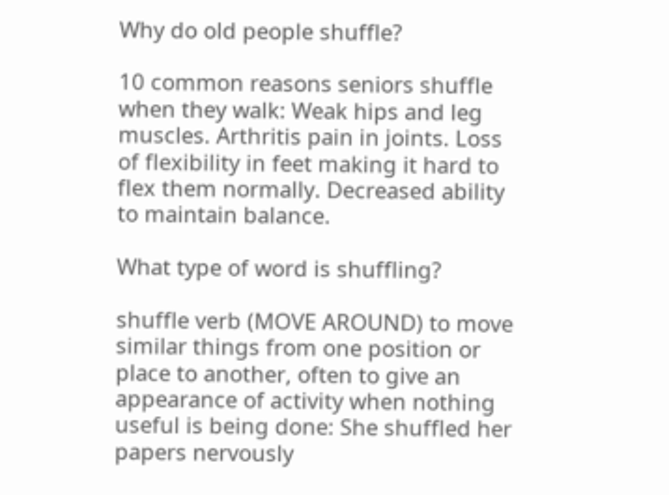Why do old people shuffle?

10 common reasons seniors shuffle when they walk: Weak hips and leg muscles. Arthritis pain in joints. Loss of flexibility in feet making it hard to flex them normally. Decreased ability to maintain balance.

What type of word is shuffling?

shuffle verb (MOVE AROUND) to move similar things from one position or place to another, often to give an appearance of activity when nothing useful is being done: She shuffled her papers nervously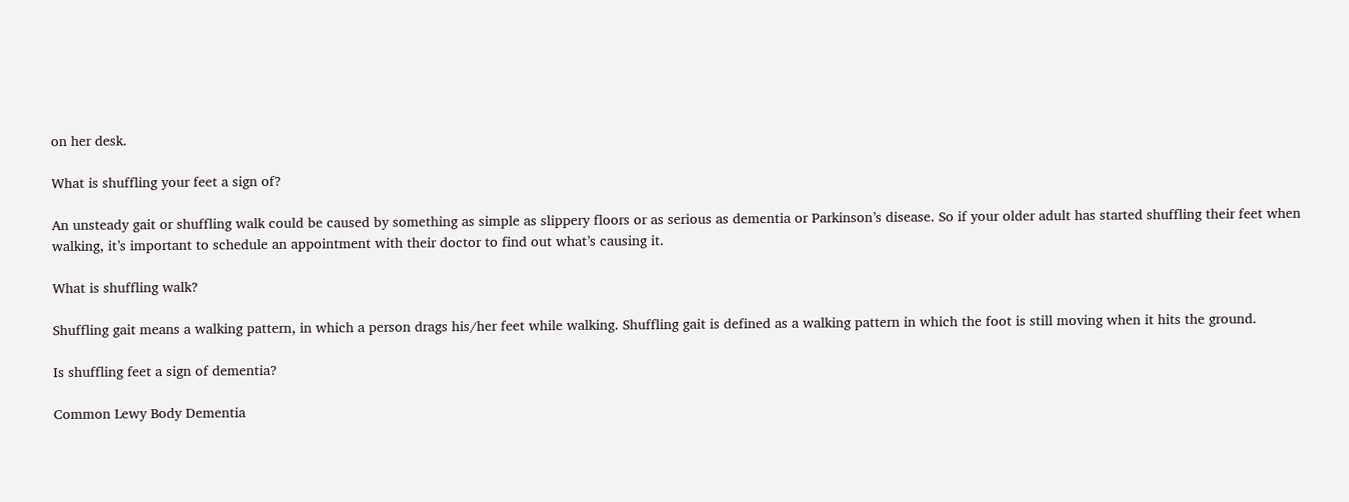on her desk.

What is shuffling your feet a sign of?

An unsteady gait or shuffling walk could be caused by something as simple as slippery floors or as serious as dementia or Parkinson’s disease. So if your older adult has started shuffling their feet when walking, it’s important to schedule an appointment with their doctor to find out what’s causing it.

What is shuffling walk?

Shuffling gait means a walking pattern, in which a person drags his/her feet while walking. Shuffling gait is defined as a walking pattern in which the foot is still moving when it hits the ground.

Is shuffling feet a sign of dementia?

Common Lewy Body Dementia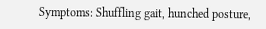Symptoms: Shuffling gait, hunched posture,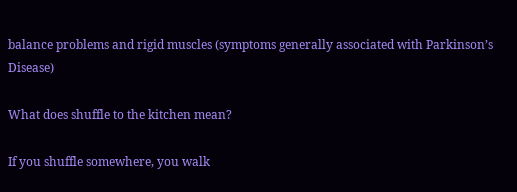balance problems and rigid muscles (symptoms generally associated with Parkinson’s Disease)

What does shuffle to the kitchen mean?

If you shuffle somewhere, you walk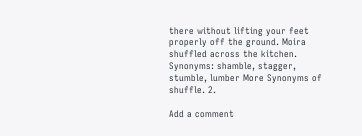there without lifting your feet properly off the ground. Moira shuffled across the kitchen. Synonyms: shamble, stagger, stumble, lumber More Synonyms of shuffle. 2.

Add a comment